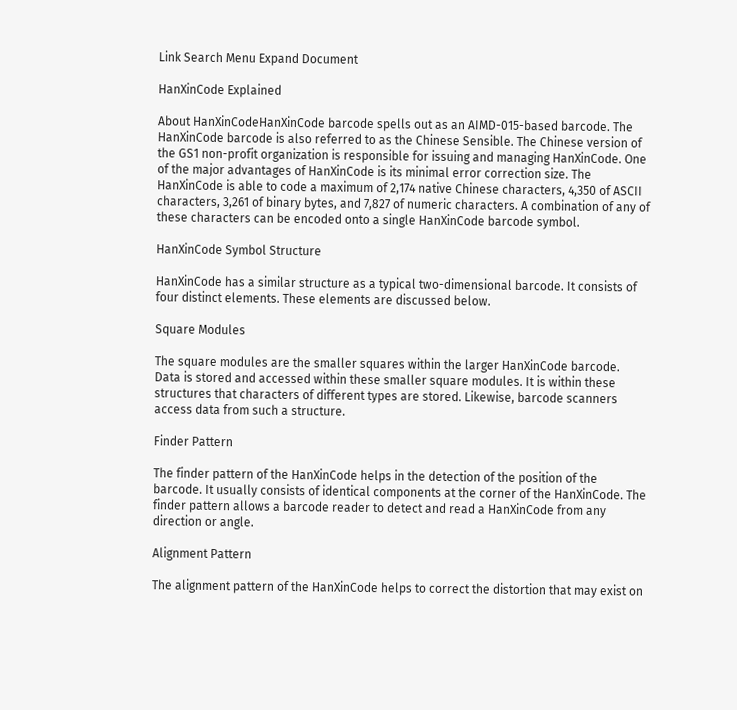Link Search Menu Expand Document

HanXinCode Explained

About HanXinCodeHanXinCode barcode spells out as an AIMD-015-based barcode. The HanXinCode barcode is also referred to as the Chinese Sensible. The Chinese version of the GS1 non-profit organization is responsible for issuing and managing HanXinCode. One of the major advantages of HanXinCode is its minimal error correction size. The HanXinCode is able to code a maximum of 2,174 native Chinese characters, 4,350 of ASCII characters, 3,261 of binary bytes, and 7,827 of numeric characters. A combination of any of these characters can be encoded onto a single HanXinCode barcode symbol.

HanXinCode Symbol Structure

HanXinCode has a similar structure as a typical two-dimensional barcode. It consists of four distinct elements. These elements are discussed below.

Square Modules

The square modules are the smaller squares within the larger HanXinCode barcode. Data is stored and accessed within these smaller square modules. It is within these structures that characters of different types are stored. Likewise, barcode scanners access data from such a structure.

Finder Pattern

The finder pattern of the HanXinCode helps in the detection of the position of the barcode. It usually consists of identical components at the corner of the HanXinCode. The finder pattern allows a barcode reader to detect and read a HanXinCode from any direction or angle.

Alignment Pattern

The alignment pattern of the HanXinCode helps to correct the distortion that may exist on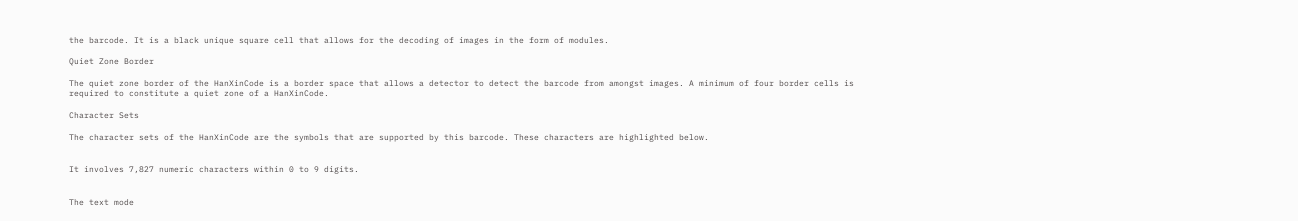the barcode. It is a black unique square cell that allows for the decoding of images in the form of modules.

Quiet Zone Border

The quiet zone border of the HanXinCode is a border space that allows a detector to detect the barcode from amongst images. A minimum of four border cells is required to constitute a quiet zone of a HanXinCode.

Character Sets

The character sets of the HanXinCode are the symbols that are supported by this barcode. These characters are highlighted below.


It involves 7,827 numeric characters within 0 to 9 digits.


The text mode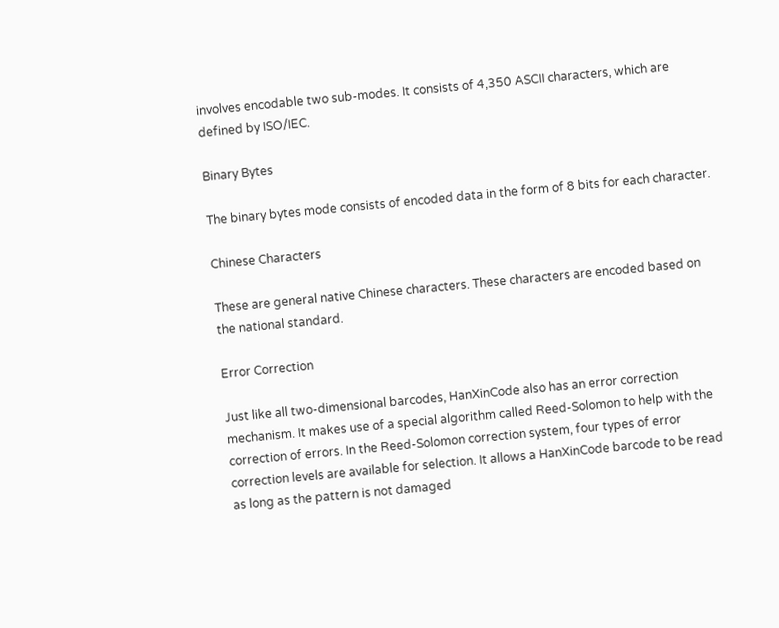involves encodable two sub-modes. It consists of 4,350 ASCII characters, which are defined by ISO/IEC.

Binary Bytes

The binary bytes mode consists of encoded data in the form of 8 bits for each character.

Chinese Characters

These are general native Chinese characters. These characters are encoded based on the national standard.

Error Correction

Just like all two-dimensional barcodes, HanXinCode also has an error correction mechanism. It makes use of a special algorithm called Reed-Solomon to help with the correction of errors. In the Reed-Solomon correction system, four types of error correction levels are available for selection. It allows a HanXinCode barcode to be read as long as the pattern is not damaged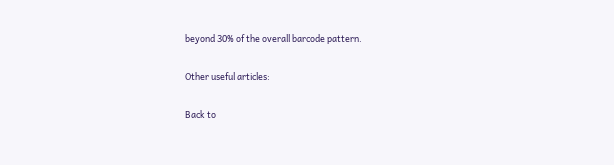beyond 30% of the overall barcode pattern.

Other useful articles:

Back to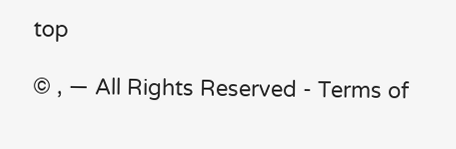top

© , — All Rights Reserved - Terms of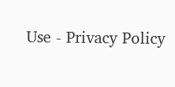Use - Privacy Policy